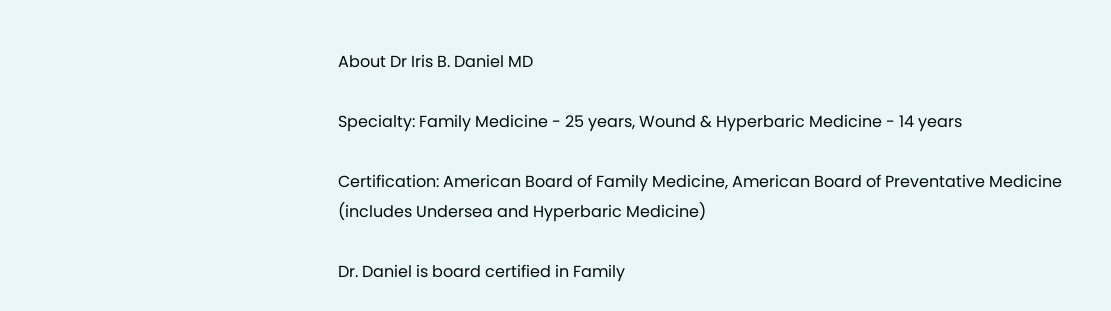About Dr Iris B. Daniel MD

Specialty: Family Medicine - 25 years, Wound & Hyperbaric Medicine - 14 years

Certification: American Board of Family Medicine, American Board of Preventative Medicine (includes Undersea and Hyperbaric Medicine)

Dr. Daniel is board certified in Family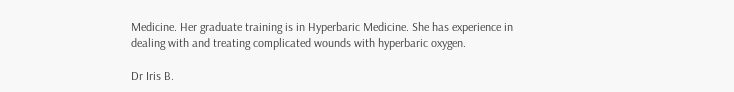Medicine. Her graduate training is in Hyperbaric Medicine. She has experience in dealing with and treating complicated wounds with hyperbaric oxygen.

Dr Iris B.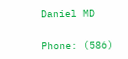Daniel MD

Phone: (586)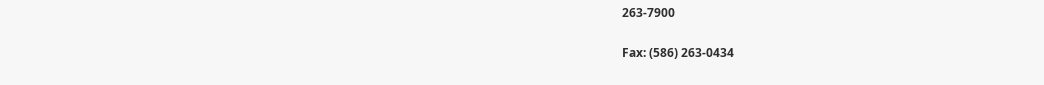263-7900

Fax: (586) 263-0434